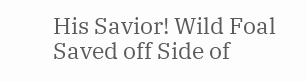His Savior! Wild Foal Saved off Side of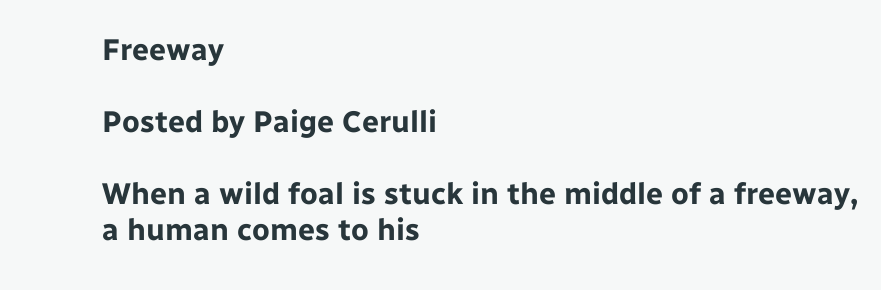Freeway

Posted by Paige Cerulli

When a wild foal is stuck in the middle of a freeway, a human comes to his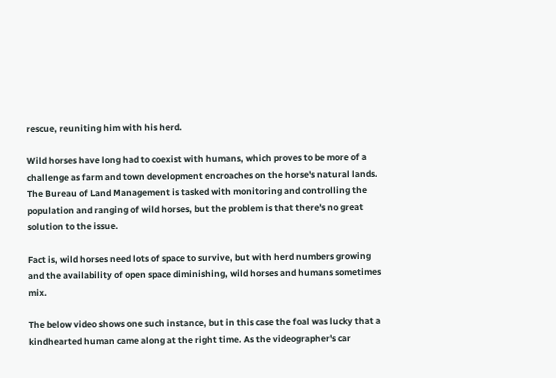rescue, reuniting him with his herd.

Wild horses have long had to coexist with humans, which proves to be more of a challenge as farm and town development encroaches on the horse's natural lands. The Bureau of Land Management is tasked with monitoring and controlling the population and ranging of wild horses, but the problem is that there's no great solution to the issue.

Fact is, wild horses need lots of space to survive, but with herd numbers growing and the availability of open space diminishing, wild horses and humans sometimes mix.

The below video shows one such instance, but in this case the foal was lucky that a kindhearted human came along at the right time. As the videographer's car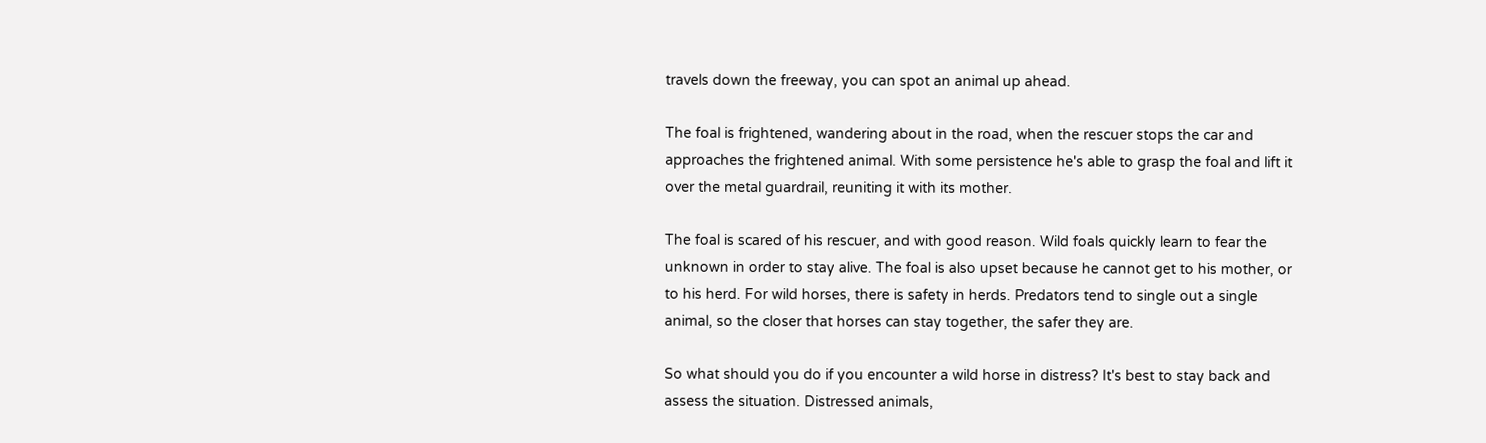travels down the freeway, you can spot an animal up ahead.

The foal is frightened, wandering about in the road, when the rescuer stops the car and approaches the frightened animal. With some persistence he's able to grasp the foal and lift it over the metal guardrail, reuniting it with its mother.

The foal is scared of his rescuer, and with good reason. Wild foals quickly learn to fear the unknown in order to stay alive. The foal is also upset because he cannot get to his mother, or to his herd. For wild horses, there is safety in herds. Predators tend to single out a single animal, so the closer that horses can stay together, the safer they are.

So what should you do if you encounter a wild horse in distress? It's best to stay back and assess the situation. Distressed animals,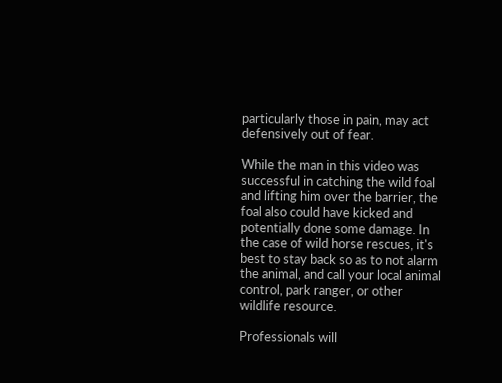particularly those in pain, may act defensively out of fear.

While the man in this video was successful in catching the wild foal and lifting him over the barrier, the foal also could have kicked and potentially done some damage. In the case of wild horse rescues, it's best to stay back so as to not alarm the animal, and call your local animal control, park ranger, or other wildlife resource.

Professionals will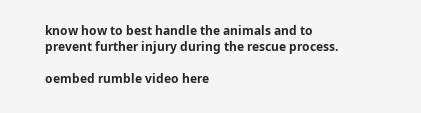know how to best handle the animals and to prevent further injury during the rescue process.

oembed rumble video here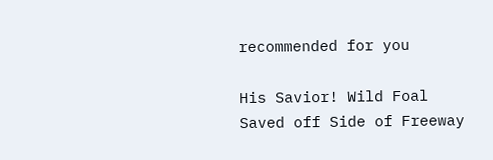recommended for you

His Savior! Wild Foal Saved off Side of Freeway